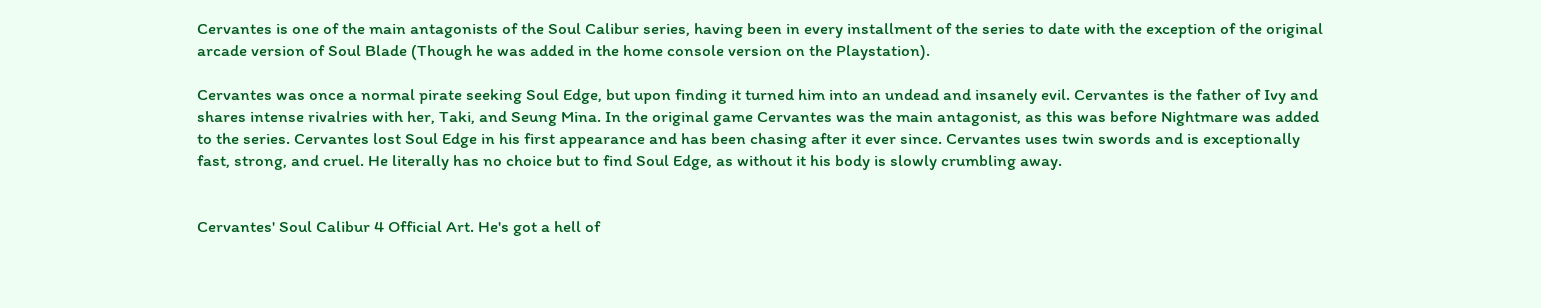Cervantes is one of the main antagonists of the Soul Calibur series, having been in every installment of the series to date with the exception of the original arcade version of Soul Blade (Though he was added in the home console version on the Playstation).

Cervantes was once a normal pirate seeking Soul Edge, but upon finding it turned him into an undead and insanely evil. Cervantes is the father of Ivy and shares intense rivalries with her, Taki, and Seung Mina. In the original game Cervantes was the main antagonist, as this was before Nightmare was added to the series. Cervantes lost Soul Edge in his first appearance and has been chasing after it ever since. Cervantes uses twin swords and is exceptionally fast, strong, and cruel. He literally has no choice but to find Soul Edge, as without it his body is slowly crumbling away.


Cervantes' Soul Calibur 4 Official Art. He's got a hell of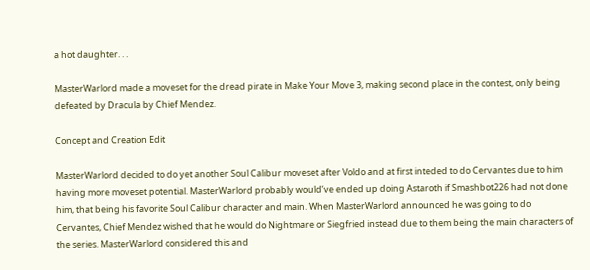a hot daughter. . .

MasterWarlord made a moveset for the dread pirate in Make Your Move 3, making second place in the contest, only being defeated by Dracula by Chief Mendez.

Concept and Creation Edit

MasterWarlord decided to do yet another Soul Calibur moveset after Voldo and at first inteded to do Cervantes due to him having more moveset potential. MasterWarlord probably would’ve ended up doing Astaroth if Smashbot226 had not done him, that being his favorite Soul Calibur character and main. When MasterWarlord announced he was going to do Cervantes, Chief Mendez wished that he would do Nightmare or Siegfried instead due to them being the main characters of the series. MasterWarlord considered this and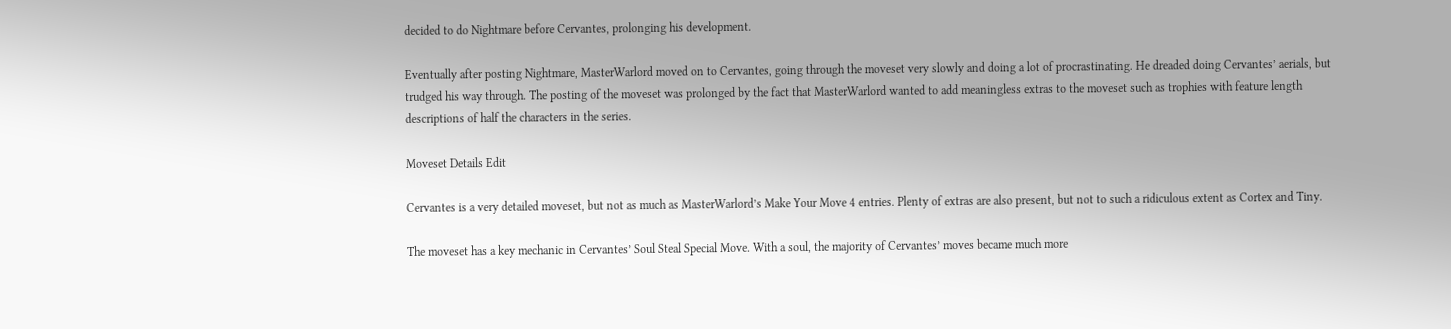decided to do Nightmare before Cervantes, prolonging his development.

Eventually after posting Nightmare, MasterWarlord moved on to Cervantes, going through the moveset very slowly and doing a lot of procrastinating. He dreaded doing Cervantes’ aerials, but trudged his way through. The posting of the moveset was prolonged by the fact that MasterWarlord wanted to add meaningless extras to the moveset such as trophies with feature length descriptions of half the characters in the series.

Moveset Details Edit

Cervantes is a very detailed moveset, but not as much as MasterWarlord’s Make Your Move 4 entries. Plenty of extras are also present, but not to such a ridiculous extent as Cortex and Tiny.

The moveset has a key mechanic in Cervantes’ Soul Steal Special Move. With a soul, the majority of Cervantes’ moves became much more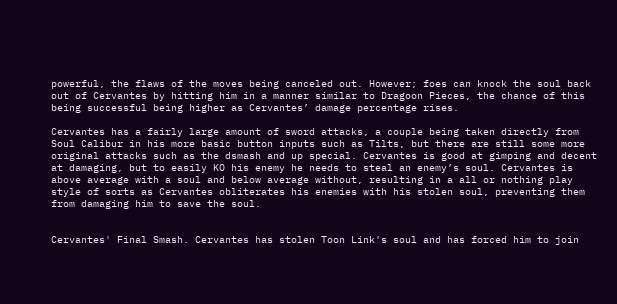powerful, the flaws of the moves being canceled out. However; foes can knock the soul back out of Cervantes by hitting him in a manner similar to Dragoon Pieces, the chance of this being successful being higher as Cervantes’ damage percentage rises.

Cervantes has a fairly large amount of sword attacks, a couple being taken directly from Soul Calibur in his more basic button inputs such as Tilts, but there are still some more original attacks such as the dsmash and up special. Cervantes is good at gimping and decent at damaging, but to easily KO his enemy he needs to steal an enemy’s soul. Cervantes is above average with a soul and below average without, resulting in a all or nothing play style of sorts as Cervantes obliterates his enemies with his stolen soul, preventing them from damaging him to save the soul.


Cervantes' Final Smash. Cervantes has stolen Toon Link's soul and has forced him to join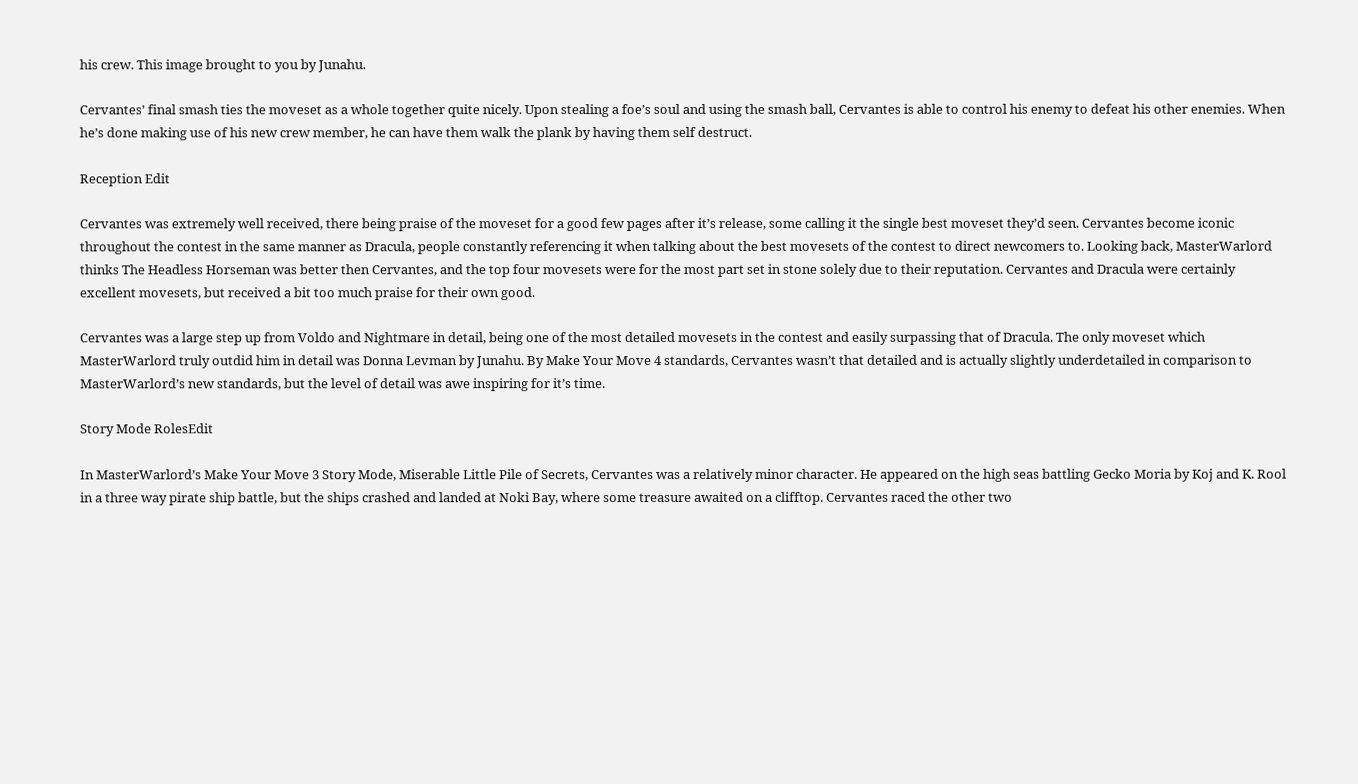his crew. This image brought to you by Junahu.

Cervantes’ final smash ties the moveset as a whole together quite nicely. Upon stealing a foe’s soul and using the smash ball, Cervantes is able to control his enemy to defeat his other enemies. When he’s done making use of his new crew member, he can have them walk the plank by having them self destruct.

Reception Edit

Cervantes was extremely well received, there being praise of the moveset for a good few pages after it’s release, some calling it the single best moveset they’d seen. Cervantes become iconic throughout the contest in the same manner as Dracula, people constantly referencing it when talking about the best movesets of the contest to direct newcomers to. Looking back, MasterWarlord thinks The Headless Horseman was better then Cervantes, and the top four movesets were for the most part set in stone solely due to their reputation. Cervantes and Dracula were certainly excellent movesets, but received a bit too much praise for their own good.

Cervantes was a large step up from Voldo and Nightmare in detail, being one of the most detailed movesets in the contest and easily surpassing that of Dracula. The only moveset which MasterWarlord truly outdid him in detail was Donna Levman by Junahu. By Make Your Move 4 standards, Cervantes wasn’t that detailed and is actually slightly underdetailed in comparison to MasterWarlord’s new standards, but the level of detail was awe inspiring for it’s time.

Story Mode RolesEdit

In MasterWarlord’s Make Your Move 3 Story Mode, Miserable Little Pile of Secrets, Cervantes was a relatively minor character. He appeared on the high seas battling Gecko Moria by Koj and K. Rool in a three way pirate ship battle, but the ships crashed and landed at Noki Bay, where some treasure awaited on a clifftop. Cervantes raced the other two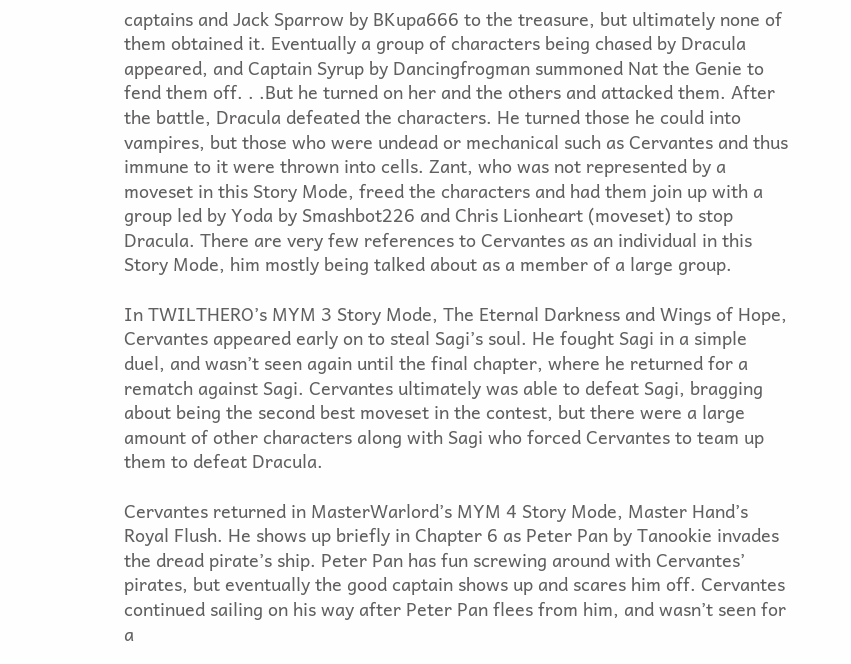captains and Jack Sparrow by BKupa666 to the treasure, but ultimately none of them obtained it. Eventually a group of characters being chased by Dracula appeared, and Captain Syrup by Dancingfrogman summoned Nat the Genie to fend them off. . .But he turned on her and the others and attacked them. After the battle, Dracula defeated the characters. He turned those he could into vampires, but those who were undead or mechanical such as Cervantes and thus immune to it were thrown into cells. Zant, who was not represented by a moveset in this Story Mode, freed the characters and had them join up with a group led by Yoda by Smashbot226 and Chris Lionheart (moveset) to stop Dracula. There are very few references to Cervantes as an individual in this Story Mode, him mostly being talked about as a member of a large group.

In TWILTHERO’s MYM 3 Story Mode, The Eternal Darkness and Wings of Hope, Cervantes appeared early on to steal Sagi’s soul. He fought Sagi in a simple duel, and wasn’t seen again until the final chapter, where he returned for a rematch against Sagi. Cervantes ultimately was able to defeat Sagi, bragging about being the second best moveset in the contest, but there were a large amount of other characters along with Sagi who forced Cervantes to team up them to defeat Dracula.

Cervantes returned in MasterWarlord’s MYM 4 Story Mode, Master Hand’s Royal Flush. He shows up briefly in Chapter 6 as Peter Pan by Tanookie invades the dread pirate’s ship. Peter Pan has fun screwing around with Cervantes’ pirates, but eventually the good captain shows up and scares him off. Cervantes continued sailing on his way after Peter Pan flees from him, and wasn’t seen for a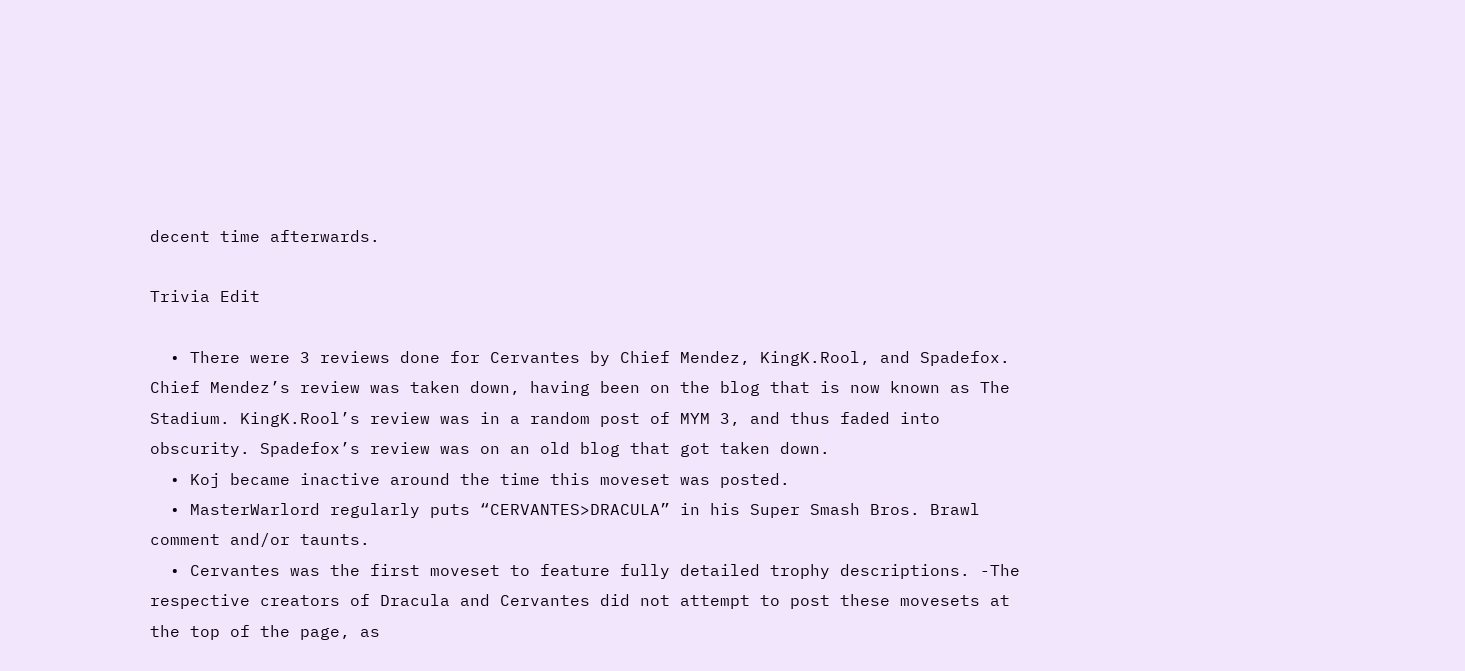decent time afterwards.

Trivia Edit

  • There were 3 reviews done for Cervantes by Chief Mendez, KingK.Rool, and Spadefox. Chief Mendez’s review was taken down, having been on the blog that is now known as The Stadium. KingK.Rool’s review was in a random post of MYM 3, and thus faded into obscurity. Spadefox’s review was on an old blog that got taken down.
  • Koj became inactive around the time this moveset was posted.
  • MasterWarlord regularly puts “CERVANTES>DRACULA” in his Super Smash Bros. Brawl comment and/or taunts.
  • Cervantes was the first moveset to feature fully detailed trophy descriptions. -The respective creators of Dracula and Cervantes did not attempt to post these movesets at the top of the page, as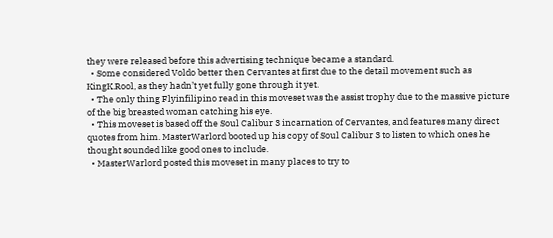they were released before this advertising technique became a standard.
  • Some considered Voldo better then Cervantes at first due to the detail movement such as KingK.Rool, as they hadn’t yet fully gone through it yet.
  • The only thing Flyinfilipino read in this moveset was the assist trophy due to the massive picture of the big breasted woman catching his eye.
  • This moveset is based off the Soul Calibur 3 incarnation of Cervantes, and features many direct quotes from him. MasterWarlord booted up his copy of Soul Calibur 3 to listen to which ones he thought sounded like good ones to include.
  • MasterWarlord posted this moveset in many places to try to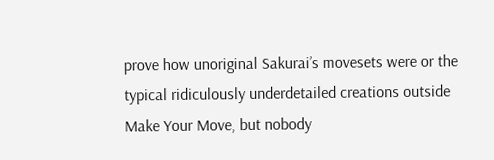prove how unoriginal Sakurai’s movesets were or the typical ridiculously underdetailed creations outside Make Your Move, but nobody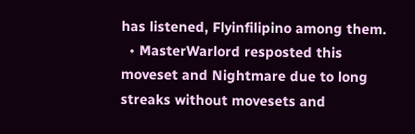has listened, Flyinfilipino among them.
  • MasterWarlord resposted this moveset and Nightmare due to long streaks without movesets and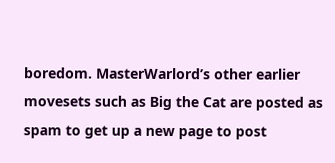boredom. MasterWarlord’s other earlier movesets such as Big the Cat are posted as spam to get up a new page to post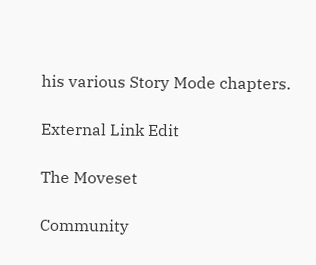his various Story Mode chapters.

External Link Edit

The Moveset

Community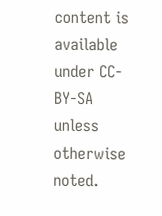content is available under CC-BY-SA unless otherwise noted.